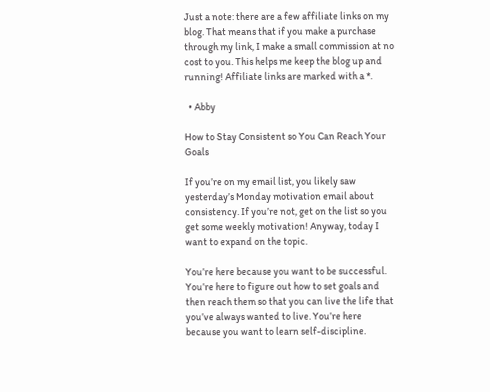Just a note: there are a few affiliate links on my blog. That means that if you make a purchase through my link, I make a small commission at no cost to you. This helps me keep the blog up and running! Affiliate links are marked with a *.

  • Abby

How to Stay Consistent so You Can Reach Your Goals

If you’re on my email list, you likely saw yesterday’s Monday motivation email about consistency. If you’re not, get on the list so you get some weekly motivation! Anyway, today I want to expand on the topic.

You’re here because you want to be successful. You’re here to figure out how to set goals and then reach them so that you can live the life that you’ve always wanted to live. You’re here because you want to learn self-discipline.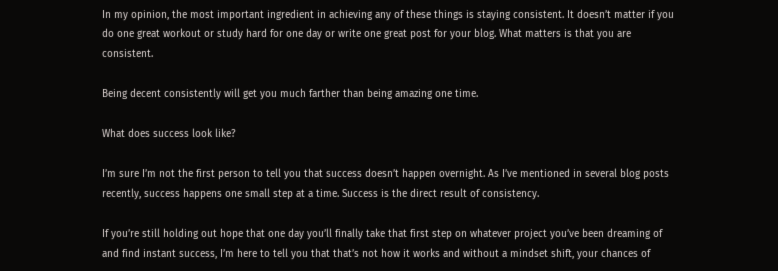In my opinion, the most important ingredient in achieving any of these things is staying consistent. It doesn’t matter if you do one great workout or study hard for one day or write one great post for your blog. What matters is that you are consistent.

Being decent consistently will get you much farther than being amazing one time.

What does success look like?

I’m sure I’m not the first person to tell you that success doesn’t happen overnight. As I’ve mentioned in several blog posts recently, success happens one small step at a time. Success is the direct result of consistency.

If you’re still holding out hope that one day you’ll finally take that first step on whatever project you’ve been dreaming of and find instant success, I’m here to tell you that that’s not how it works and without a mindset shift, your chances of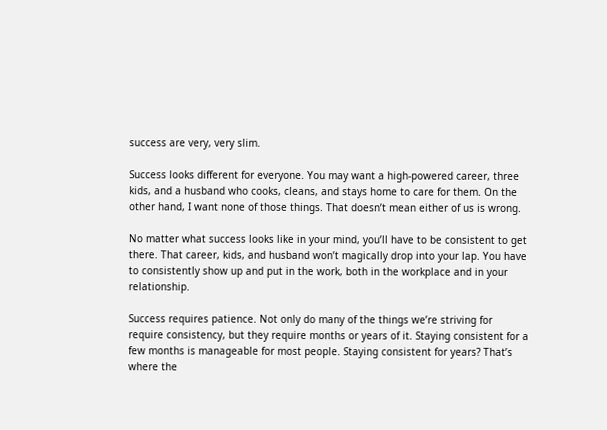success are very, very slim.

Success looks different for everyone. You may want a high-powered career, three kids, and a husband who cooks, cleans, and stays home to care for them. On the other hand, I want none of those things. That doesn’t mean either of us is wrong.

No matter what success looks like in your mind, you’ll have to be consistent to get there. That career, kids, and husband won’t magically drop into your lap. You have to consistently show up and put in the work, both in the workplace and in your relationship.

Success requires patience. Not only do many of the things we’re striving for require consistency, but they require months or years of it. Staying consistent for a few months is manageable for most people. Staying consistent for years? That’s where the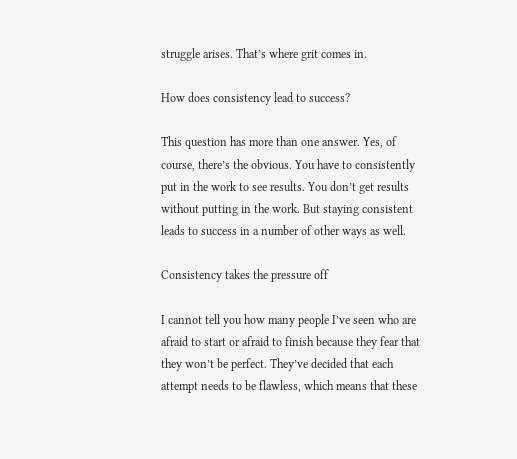struggle arises. That’s where grit comes in.

How does consistency lead to success?

This question has more than one answer. Yes, of course, there’s the obvious. You have to consistently put in the work to see results. You don’t get results without putting in the work. But staying consistent leads to success in a number of other ways as well.

Consistency takes the pressure off

I cannot tell you how many people I’ve seen who are afraid to start or afraid to finish because they fear that they won’t be perfect. They’ve decided that each attempt needs to be flawless, which means that these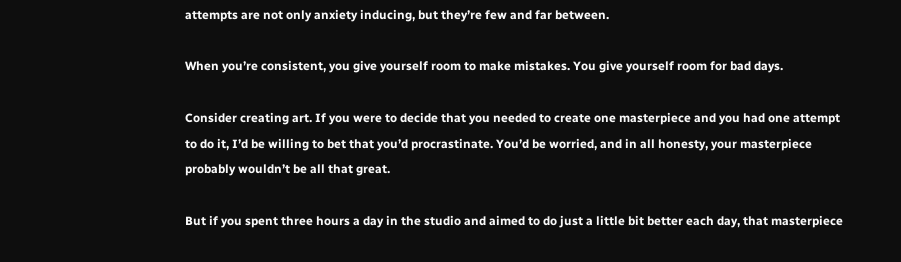attempts are not only anxiety inducing, but they’re few and far between.

When you’re consistent, you give yourself room to make mistakes. You give yourself room for bad days.

Consider creating art. If you were to decide that you needed to create one masterpiece and you had one attempt to do it, I’d be willing to bet that you’d procrastinate. You’d be worried, and in all honesty, your masterpiece probably wouldn’t be all that great.

But if you spent three hours a day in the studio and aimed to do just a little bit better each day, that masterpiece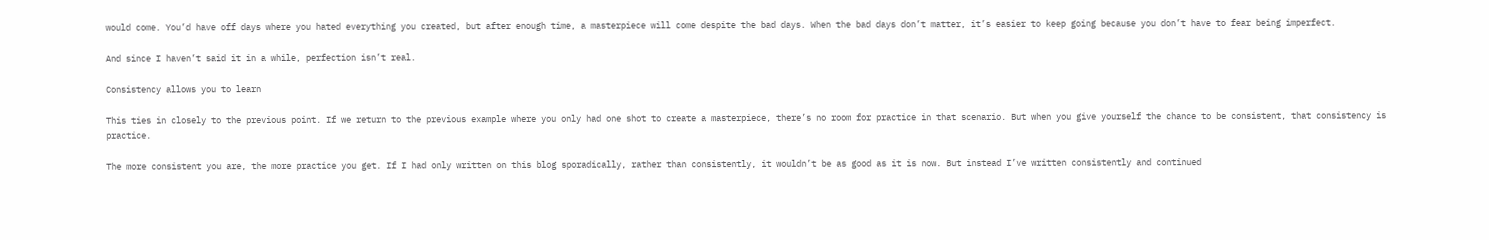would come. You’d have off days where you hated everything you created, but after enough time, a masterpiece will come despite the bad days. When the bad days don’t matter, it’s easier to keep going because you don’t have to fear being imperfect.

And since I haven’t said it in a while, perfection isn’t real.

Consistency allows you to learn

This ties in closely to the previous point. If we return to the previous example where you only had one shot to create a masterpiece, there’s no room for practice in that scenario. But when you give yourself the chance to be consistent, that consistency is practice.

The more consistent you are, the more practice you get. If I had only written on this blog sporadically, rather than consistently, it wouldn’t be as good as it is now. But instead I’ve written consistently and continued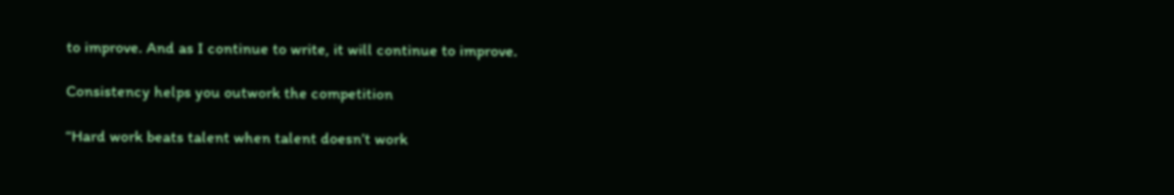to improve. And as I continue to write, it will continue to improve.

Consistency helps you outwork the competition

“Hard work beats talent when talent doesn’t work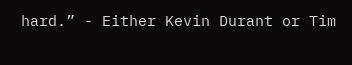hard.” - Either Kevin Durant or Tim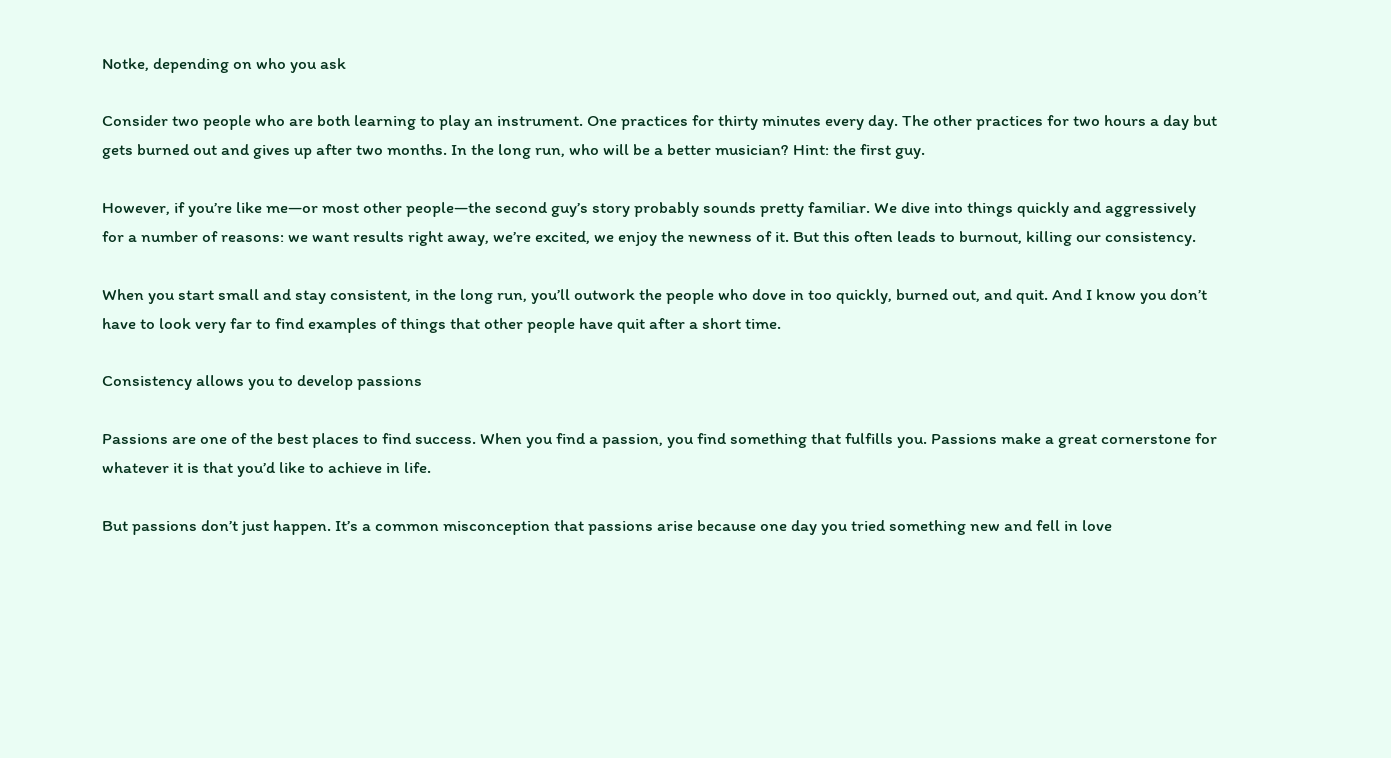Notke, depending on who you ask

Consider two people who are both learning to play an instrument. One practices for thirty minutes every day. The other practices for two hours a day but gets burned out and gives up after two months. In the long run, who will be a better musician? Hint: the first guy.

However, if you’re like me—or most other people—the second guy’s story probably sounds pretty familiar. We dive into things quickly and aggressively for a number of reasons: we want results right away, we’re excited, we enjoy the newness of it. But this often leads to burnout, killing our consistency.

When you start small and stay consistent, in the long run, you’ll outwork the people who dove in too quickly, burned out, and quit. And I know you don’t have to look very far to find examples of things that other people have quit after a short time.

Consistency allows you to develop passions

Passions are one of the best places to find success. When you find a passion, you find something that fulfills you. Passions make a great cornerstone for whatever it is that you’d like to achieve in life.

But passions don’t just happen. It’s a common misconception that passions arise because one day you tried something new and fell in love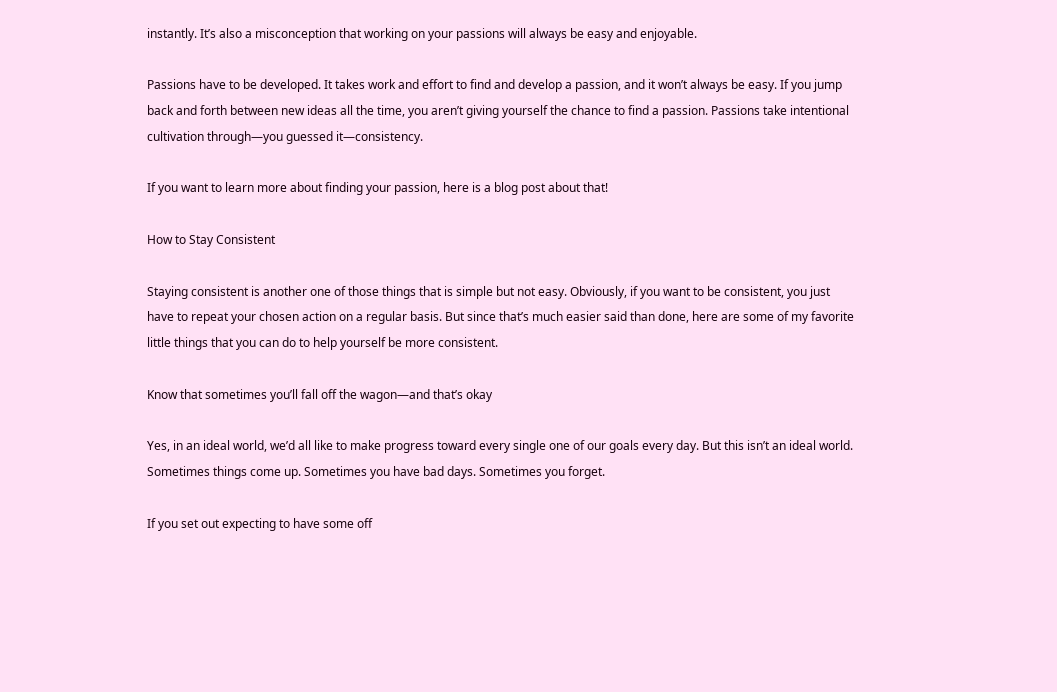instantly. It’s also a misconception that working on your passions will always be easy and enjoyable.

Passions have to be developed. It takes work and effort to find and develop a passion, and it won’t always be easy. If you jump back and forth between new ideas all the time, you aren’t giving yourself the chance to find a passion. Passions take intentional cultivation through—you guessed it—consistency.

If you want to learn more about finding your passion, here is a blog post about that!

How to Stay Consistent

Staying consistent is another one of those things that is simple but not easy. Obviously, if you want to be consistent, you just have to repeat your chosen action on a regular basis. But since that’s much easier said than done, here are some of my favorite little things that you can do to help yourself be more consistent.

Know that sometimes you’ll fall off the wagon—and that’s okay

Yes, in an ideal world, we’d all like to make progress toward every single one of our goals every day. But this isn’t an ideal world. Sometimes things come up. Sometimes you have bad days. Sometimes you forget.

If you set out expecting to have some off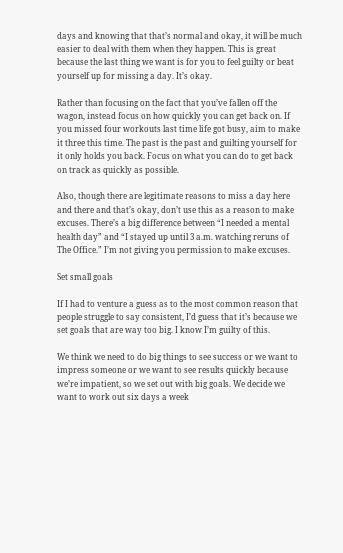days and knowing that that’s normal and okay, it will be much easier to deal with them when they happen. This is great because the last thing we want is for you to feel guilty or beat yourself up for missing a day. It’s okay.

Rather than focusing on the fact that you’ve fallen off the wagon, instead focus on how quickly you can get back on. If you missed four workouts last time life got busy, aim to make it three this time. The past is the past and guilting yourself for it only holds you back. Focus on what you can do to get back on track as quickly as possible.

Also, though there are legitimate reasons to miss a day here and there and that’s okay, don’t use this as a reason to make excuses. There’s a big difference between “I needed a mental health day” and “I stayed up until 3 a.m. watching reruns of The Office.” I’m not giving you permission to make excuses.

Set small goals

If I had to venture a guess as to the most common reason that people struggle to say consistent, I’d guess that it’s because we set goals that are way too big. I know I’m guilty of this.

We think we need to do big things to see success or we want to impress someone or we want to see results quickly because we’re impatient, so we set out with big goals. We decide we want to work out six days a week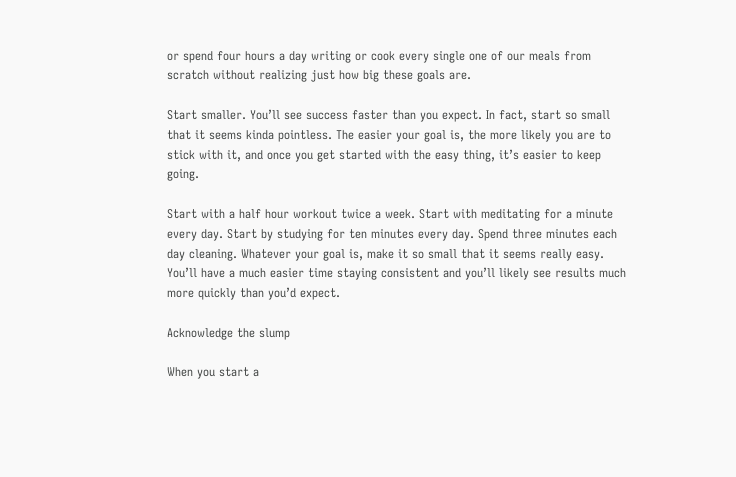or spend four hours a day writing or cook every single one of our meals from scratch without realizing just how big these goals are.

Start smaller. You’ll see success faster than you expect. In fact, start so small that it seems kinda pointless. The easier your goal is, the more likely you are to stick with it, and once you get started with the easy thing, it’s easier to keep going.

Start with a half hour workout twice a week. Start with meditating for a minute every day. Start by studying for ten minutes every day. Spend three minutes each day cleaning. Whatever your goal is, make it so small that it seems really easy. You’ll have a much easier time staying consistent and you’ll likely see results much more quickly than you’d expect.

Acknowledge the slump

When you start a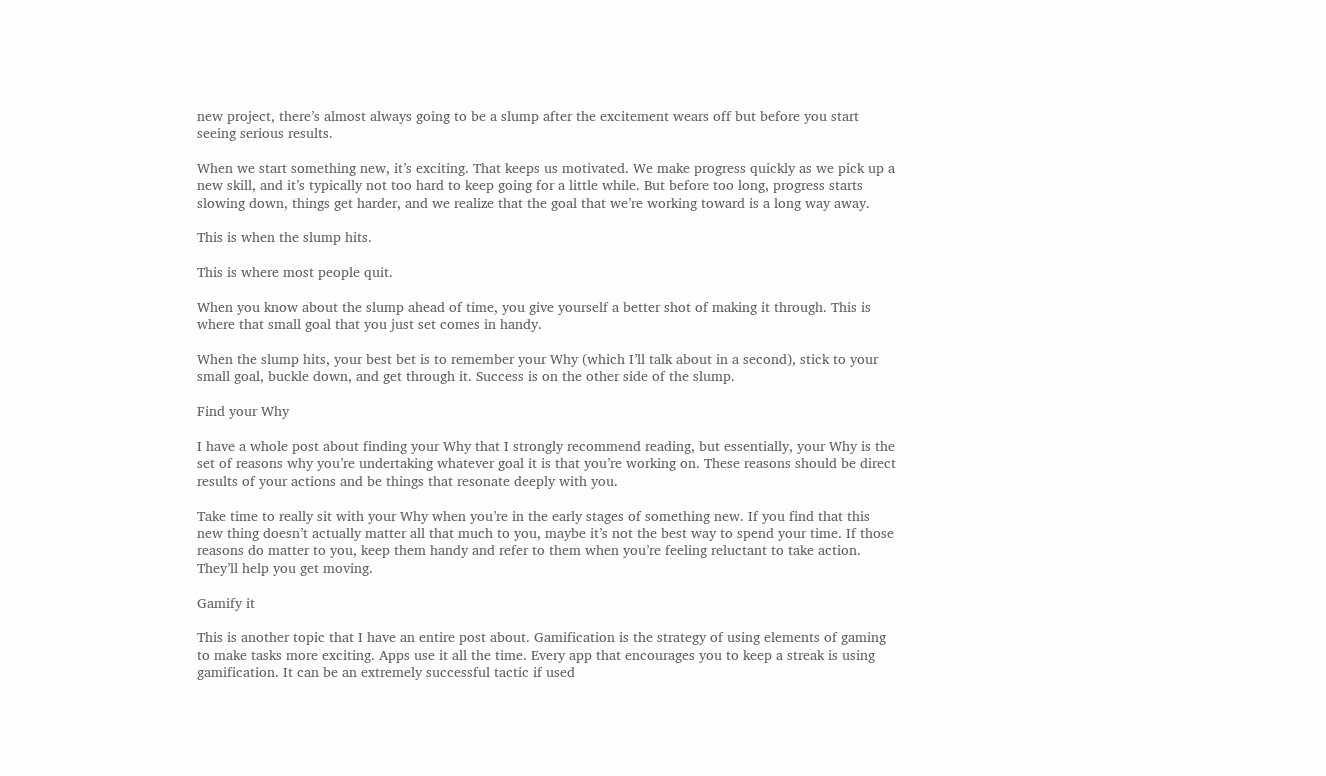new project, there’s almost always going to be a slump after the excitement wears off but before you start seeing serious results.

When we start something new, it’s exciting. That keeps us motivated. We make progress quickly as we pick up a new skill, and it’s typically not too hard to keep going for a little while. But before too long, progress starts slowing down, things get harder, and we realize that the goal that we’re working toward is a long way away.

This is when the slump hits.

This is where most people quit.

When you know about the slump ahead of time, you give yourself a better shot of making it through. This is where that small goal that you just set comes in handy.

When the slump hits, your best bet is to remember your Why (which I’ll talk about in a second), stick to your small goal, buckle down, and get through it. Success is on the other side of the slump.

Find your Why

I have a whole post about finding your Why that I strongly recommend reading, but essentially, your Why is the set of reasons why you’re undertaking whatever goal it is that you’re working on. These reasons should be direct results of your actions and be things that resonate deeply with you.

Take time to really sit with your Why when you’re in the early stages of something new. If you find that this new thing doesn’t actually matter all that much to you, maybe it’s not the best way to spend your time. If those reasons do matter to you, keep them handy and refer to them when you’re feeling reluctant to take action. They’ll help you get moving.

Gamify it

This is another topic that I have an entire post about. Gamification is the strategy of using elements of gaming to make tasks more exciting. Apps use it all the time. Every app that encourages you to keep a streak is using gamification. It can be an extremely successful tactic if used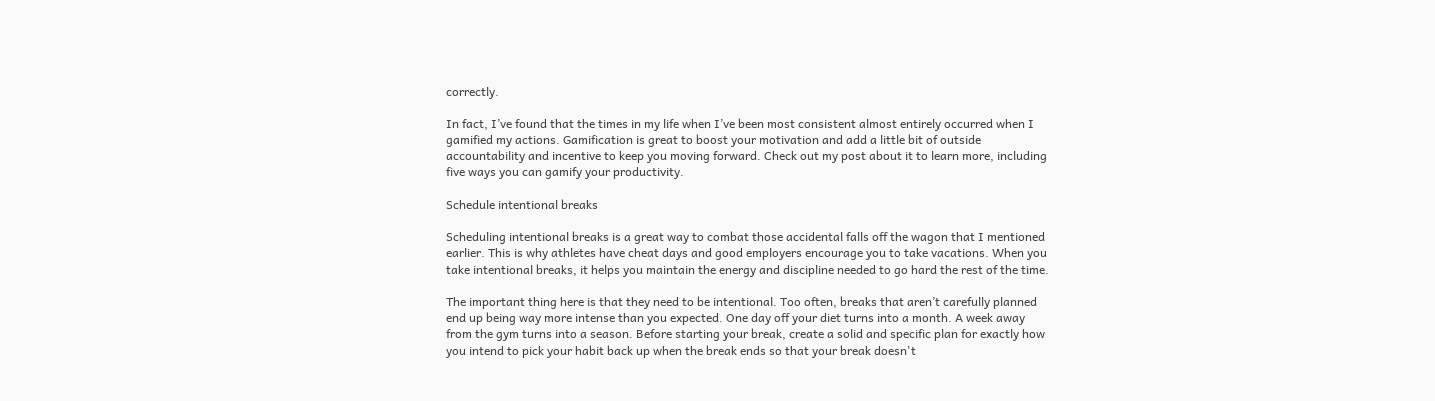correctly.

In fact, I’ve found that the times in my life when I’ve been most consistent almost entirely occurred when I gamified my actions. Gamification is great to boost your motivation and add a little bit of outside accountability and incentive to keep you moving forward. Check out my post about it to learn more, including five ways you can gamify your productivity.

Schedule intentional breaks

Scheduling intentional breaks is a great way to combat those accidental falls off the wagon that I mentioned earlier. This is why athletes have cheat days and good employers encourage you to take vacations. When you take intentional breaks, it helps you maintain the energy and discipline needed to go hard the rest of the time.

The important thing here is that they need to be intentional. Too often, breaks that aren’t carefully planned end up being way more intense than you expected. One day off your diet turns into a month. A week away from the gym turns into a season. Before starting your break, create a solid and specific plan for exactly how you intend to pick your habit back up when the break ends so that your break doesn't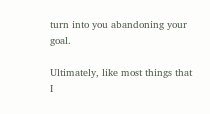turn into you abandoning your goal.

Ultimately, like most things that I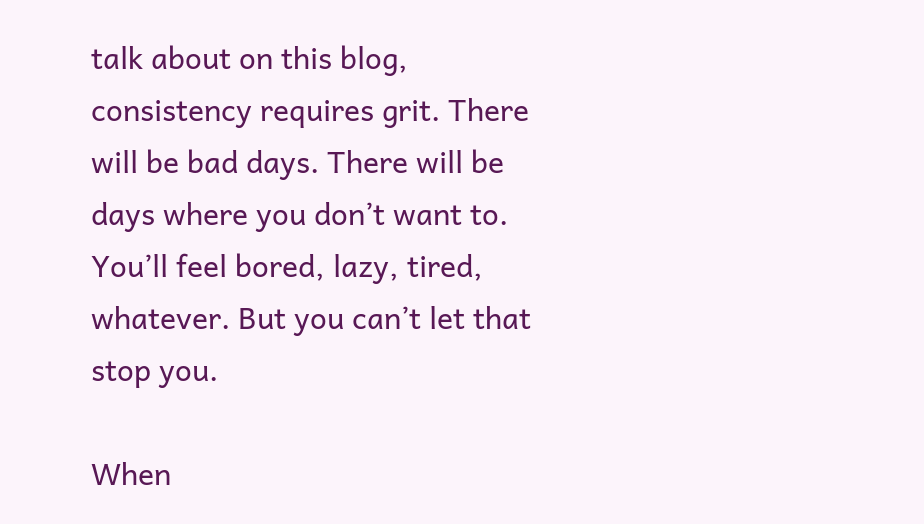talk about on this blog, consistency requires grit. There will be bad days. There will be days where you don’t want to. You’ll feel bored, lazy, tired, whatever. But you can’t let that stop you.

When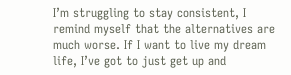I’m struggling to stay consistent, I remind myself that the alternatives are much worse. If I want to live my dream life, I’ve got to just get up and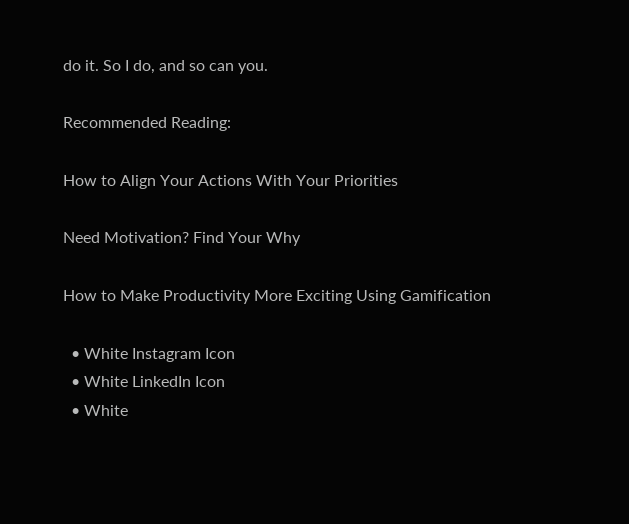do it. So I do, and so can you.

Recommended Reading:

How to Align Your Actions With Your Priorities

Need Motivation? Find Your Why

How to Make Productivity More Exciting Using Gamification

  • White Instagram Icon
  • White LinkedIn Icon
  • White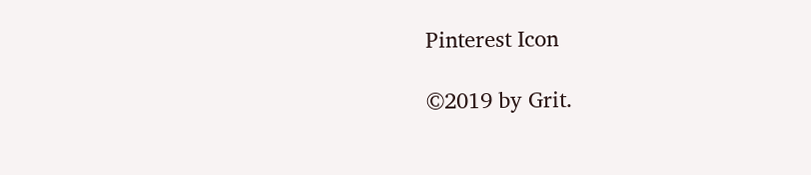Pinterest Icon

©2019 by Grit.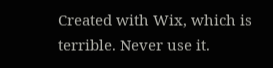Created with Wix, which is terrible. Never use it.